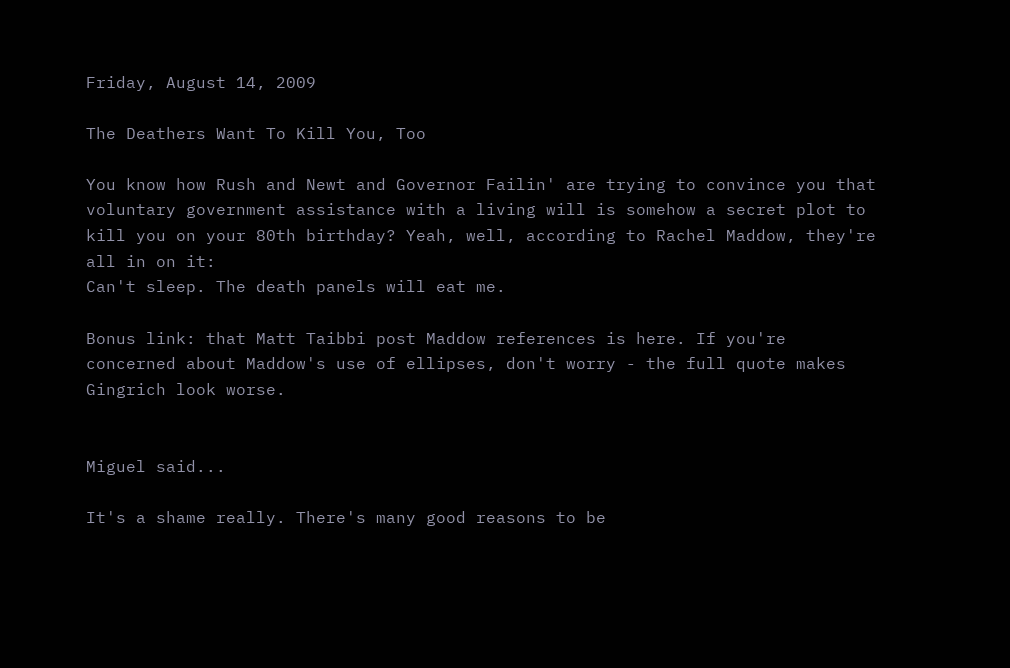Friday, August 14, 2009

The Deathers Want To Kill You, Too

You know how Rush and Newt and Governor Failin' are trying to convince you that voluntary government assistance with a living will is somehow a secret plot to kill you on your 80th birthday? Yeah, well, according to Rachel Maddow, they're all in on it:
Can't sleep. The death panels will eat me.

Bonus link: that Matt Taibbi post Maddow references is here. If you're concerned about Maddow's use of ellipses, don't worry - the full quote makes Gingrich look worse.


Miguel said...

It's a shame really. There's many good reasons to be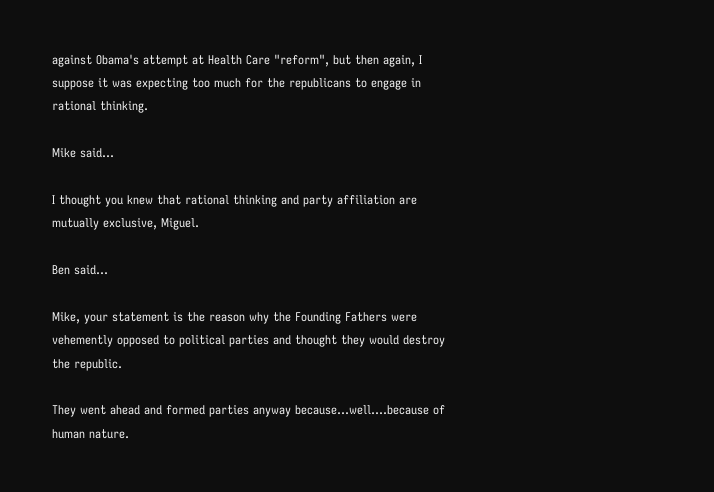against Obama's attempt at Health Care "reform", but then again, I suppose it was expecting too much for the republicans to engage in rational thinking.

Mike said...

I thought you knew that rational thinking and party affiliation are mutually exclusive, Miguel.

Ben said...

Mike, your statement is the reason why the Founding Fathers were vehemently opposed to political parties and thought they would destroy the republic.

They went ahead and formed parties anyway because...well....because of human nature.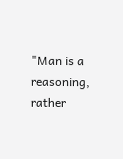"Man is a reasoning, rather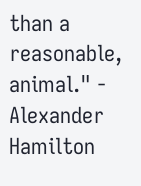than a reasonable, animal." - Alexander Hamilton